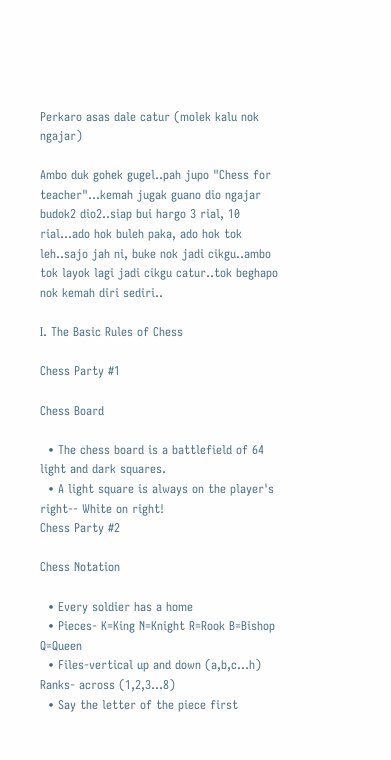Perkaro asas dale catur (molek kalu nok ngajar)

Ambo duk gohek gugel..pah jupo "Chess for teacher"...kemah jugak guano dio ngajar budok2 dio2..siap bui hargo 3 rial, 10 rial...ado hok buleh paka, ado hok tok leh..sajo jah ni, buke nok jadi cikgu..ambo tok layok lagi jadi cikgu catur..tok beghapo nok kemah diri sediri..

I. The Basic Rules of Chess

Chess Party #1

Chess Board

  • The chess board is a battlefield of 64 light and dark squares.
  • A light square is always on the player's right-- White on right!
Chess Party #2

Chess Notation

  • Every soldier has a home
  • Pieces- K=King N=Knight R=Rook B=Bishop Q=Queen
  • Files-vertical up and down (a,b,c...h) Ranks- across (1,2,3...8)
  • Say the letter of the piece first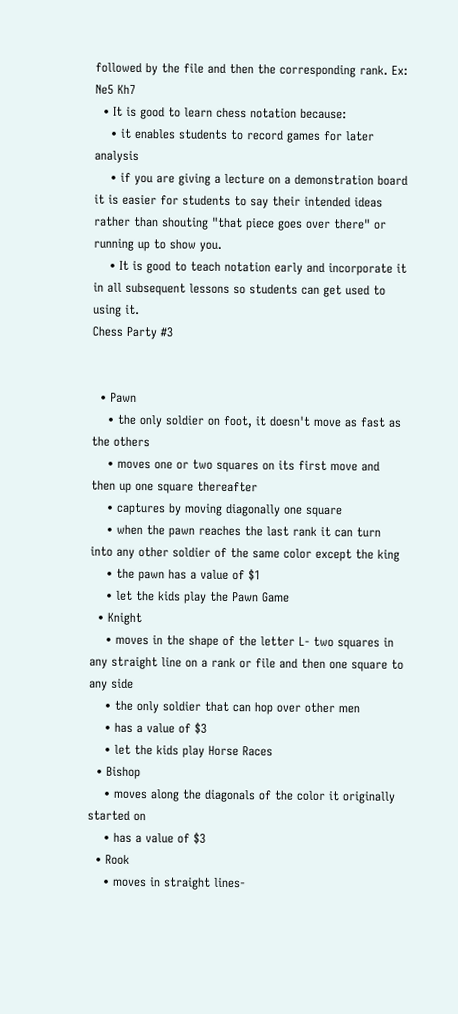followed by the file and then the corresponding rank. Ex: Ne5 Kh7
  • It is good to learn chess notation because:
    • it enables students to record games for later analysis
    • if you are giving a lecture on a demonstration board it is easier for students to say their intended ideas rather than shouting "that piece goes over there" or running up to show you.
    • It is good to teach notation early and incorporate it in all subsequent lessons so students can get used to using it.
Chess Party #3


  • Pawn
    • the only soldier on foot, it doesn't move as fast as the others
    • moves one or two squares on its first move and then up one square thereafter
    • captures by moving diagonally one square
    • when the pawn reaches the last rank it can turn into any other soldier of the same color except the king
    • the pawn has a value of $1
    • let the kids play the Pawn Game
  • Knight
    • moves in the shape of the letter L- two squares in any straight line on a rank or file and then one square to any side
    • the only soldier that can hop over other men
    • has a value of $3
    • let the kids play Horse Races
  • Bishop
    • moves along the diagonals of the color it originally started on
    • has a value of $3
  • Rook
    • moves in straight lines-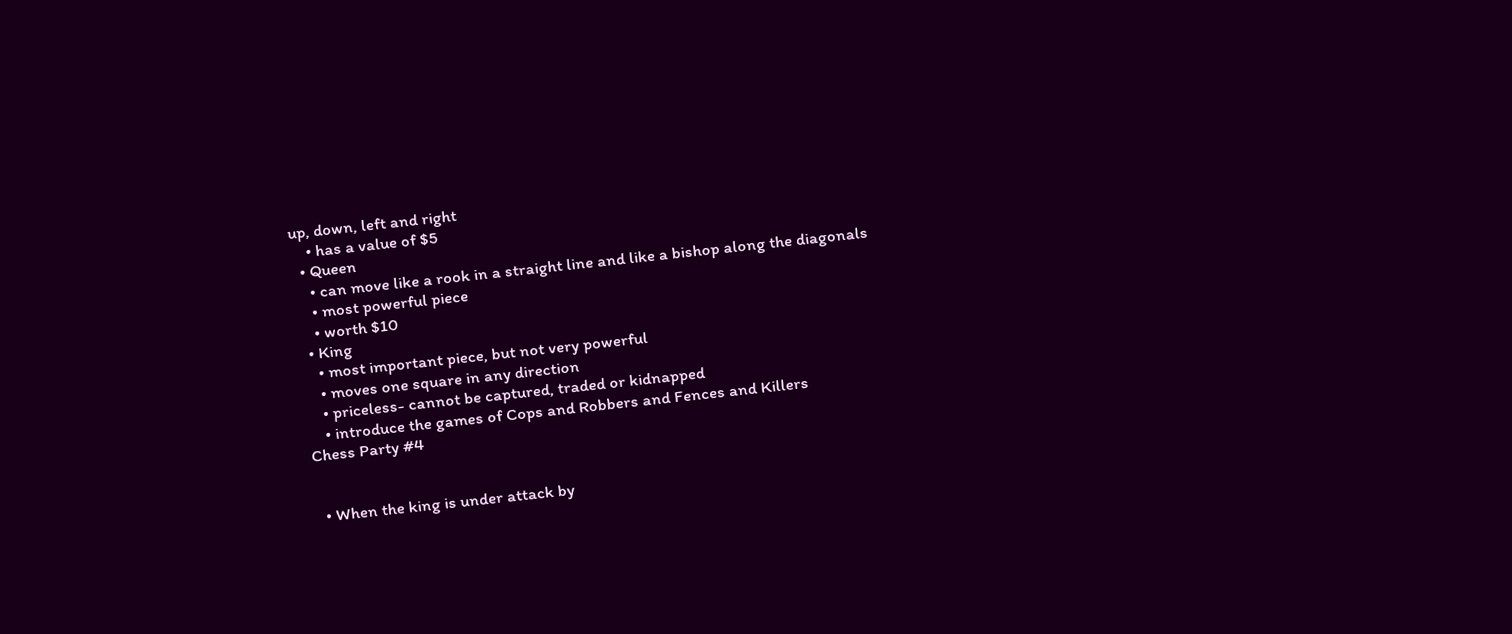up, down, left and right
    • has a value of $5
  • Queen
    • can move like a rook in a straight line and like a bishop along the diagonals
    • most powerful piece
    • worth $10
  • King
    • most important piece, but not very powerful
    • moves one square in any direction
    • priceless- cannot be captured, traded or kidnapped
    • introduce the games of Cops and Robbers and Fences and Killers
Chess Party #4


  • When the king is under attack by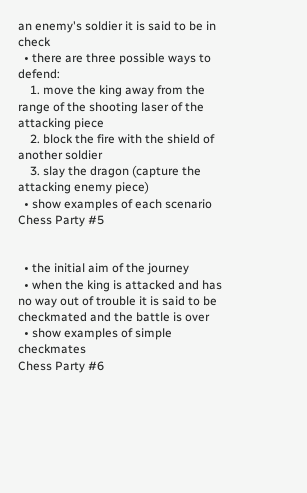an enemy's soldier it is said to be in check
  • there are three possible ways to defend:
    1. move the king away from the range of the shooting laser of the attacking piece
    2. block the fire with the shield of another soldier
    3. slay the dragon (capture the attacking enemy piece)
  • show examples of each scenario
Chess Party #5


  • the initial aim of the journey
  • when the king is attacked and has no way out of trouble it is said to be checkmated and the battle is over
  • show examples of simple checkmates
Chess Party #6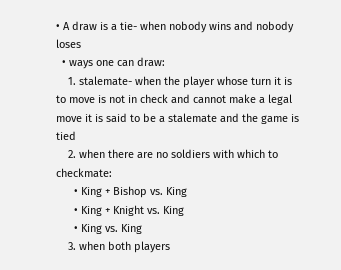• A draw is a tie- when nobody wins and nobody loses
  • ways one can draw:
    1. stalemate- when the player whose turn it is to move is not in check and cannot make a legal move it is said to be a stalemate and the game is tied
    2. when there are no soldiers with which to checkmate:
      • King + Bishop vs. King
      • King + Knight vs. King
      • King vs. King
    3. when both players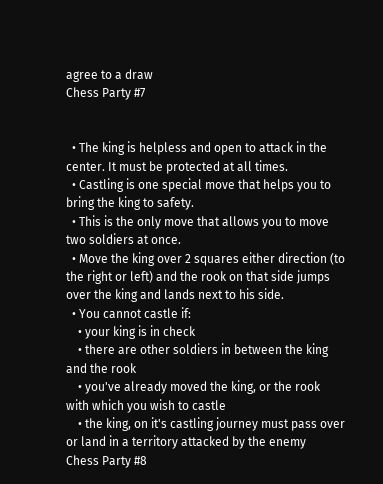agree to a draw
Chess Party #7


  • The king is helpless and open to attack in the center. It must be protected at all times.
  • Castling is one special move that helps you to bring the king to safety.
  • This is the only move that allows you to move two soldiers at once.
  • Move the king over 2 squares either direction (to the right or left) and the rook on that side jumps over the king and lands next to his side.
  • You cannot castle if:
    • your king is in check
    • there are other soldiers in between the king and the rook
    • you've already moved the king, or the rook with which you wish to castle
    • the king, on it's castling journey must pass over or land in a territory attacked by the enemy
Chess Party #8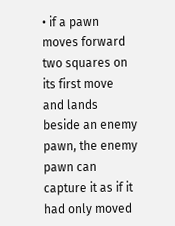• if a pawn moves forward two squares on its first move and lands beside an enemy pawn, the enemy pawn can capture it as if it had only moved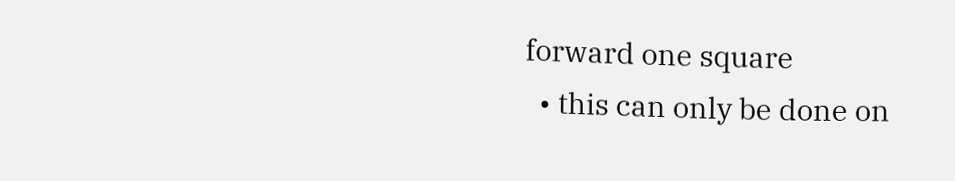forward one square
  • this can only be done on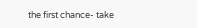the first chance- take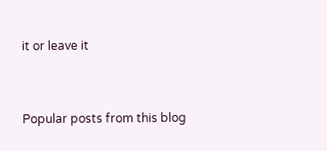it or leave it


Popular posts from this blog